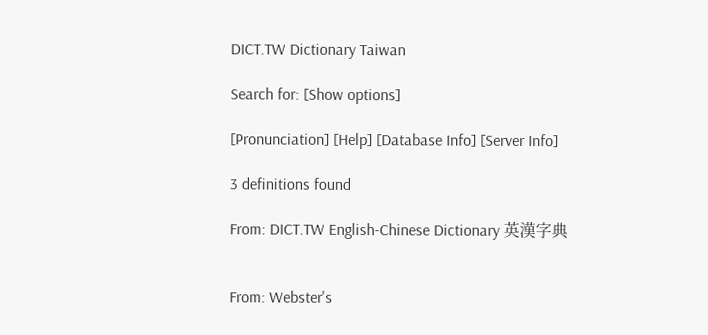DICT.TW Dictionary Taiwan

Search for: [Show options]

[Pronunciation] [Help] [Database Info] [Server Info]

3 definitions found

From: DICT.TW English-Chinese Dictionary 英漢字典


From: Webster's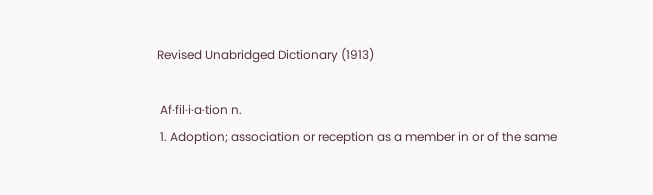Revised Unabridged Dictionary (1913)

 Af·fil·i·a·tion n.
 1. Adoption; association or reception as a member in or of the same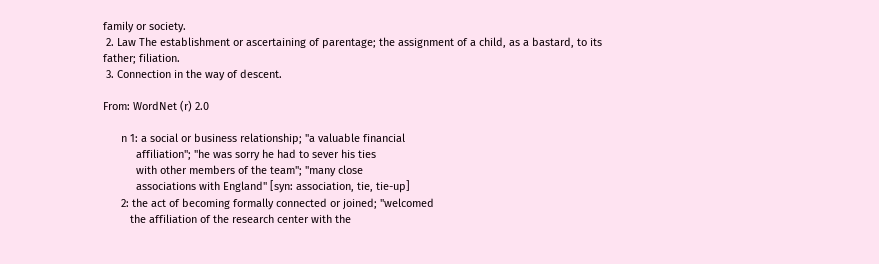family or society.
 2. Law The establishment or ascertaining of parentage; the assignment of a child, as a bastard, to its father; filiation.
 3. Connection in the way of descent.

From: WordNet (r) 2.0

      n 1: a social or business relationship; "a valuable financial
           affiliation"; "he was sorry he had to sever his ties
           with other members of the team"; "many close
           associations with England" [syn: association, tie, tie-up]
      2: the act of becoming formally connected or joined; "welcomed
         the affiliation of the research center with the